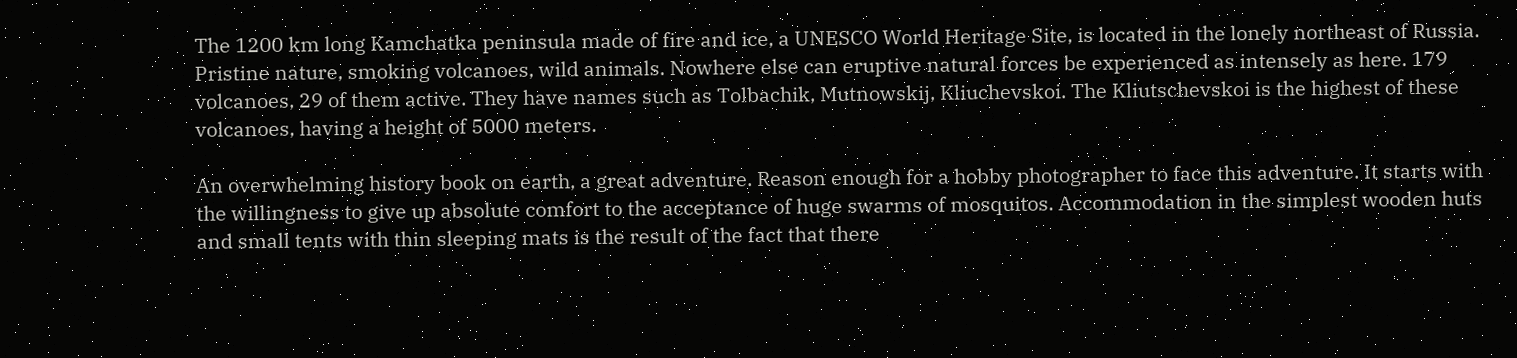The 1200 km long Kamchatka peninsula made of fire and ice, a UNESCO World Heritage Site, is located in the lonely northeast of Russia. Pristine nature, smoking volcanoes, wild animals. Nowhere else can eruptive natural forces be experienced as intensely as here. 179 volcanoes, 29 of them active. They have names such as Tolbachik, Mutnowskij, Kliuchevskoi. The Kliutschevskoi is the highest of these volcanoes, having a height of 5000 meters.

An overwhelming history book on earth, a great adventure. Reason enough for a hobby photographer to face this adventure. It starts with the willingness to give up absolute comfort to the acceptance of huge swarms of mosquitos. Accommodation in the simplest wooden huts and small tents with thin sleeping mats is the result of the fact that there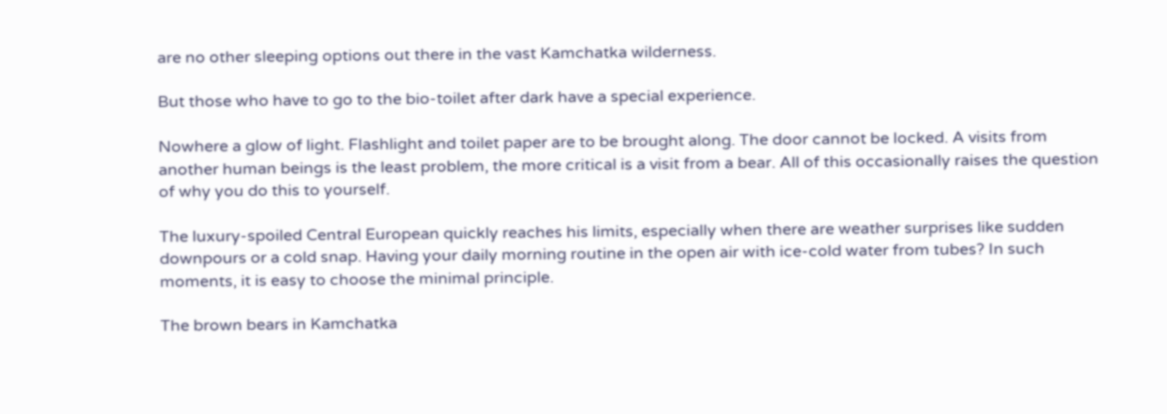are no other sleeping options out there in the vast Kamchatka wilderness.

But those who have to go to the bio-toilet after dark have a special experience.

Nowhere a glow of light. Flashlight and toilet paper are to be brought along. The door cannot be locked. A visits from another human beings is the least problem, the more critical is a visit from a bear. All of this occasionally raises the question of why you do this to yourself.

The luxury-spoiled Central European quickly reaches his limits, especially when there are weather surprises like sudden downpours or a cold snap. Having your daily morning routine in the open air with ice-cold water from tubes? In such moments, it is easy to choose the minimal principle.

The brown bears in Kamchatka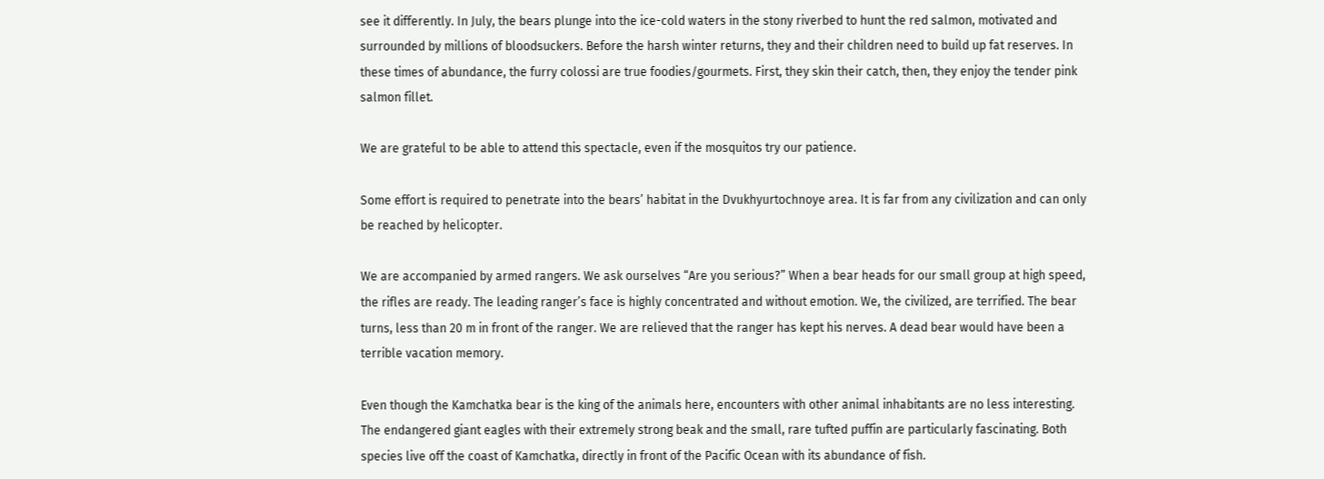see it differently. In July, the bears plunge into the ice-cold waters in the stony riverbed to hunt the red salmon, motivated and surrounded by millions of bloodsuckers. Before the harsh winter returns, they and their children need to build up fat reserves. In these times of abundance, the furry colossi are true foodies/gourmets. First, they skin their catch, then, they enjoy the tender pink salmon fillet.

We are grateful to be able to attend this spectacle, even if the mosquitos try our patience.

Some effort is required to penetrate into the bears’ habitat in the Dvukhyurtochnoye area. It is far from any civilization and can only be reached by helicopter.

We are accompanied by armed rangers. We ask ourselves “Are you serious?” When a bear heads for our small group at high speed, the rifles are ready. The leading ranger’s face is highly concentrated and without emotion. We, the civilized, are terrified. The bear turns, less than 20 m in front of the ranger. We are relieved that the ranger has kept his nerves. A dead bear would have been a terrible vacation memory.

Even though the Kamchatka bear is the king of the animals here, encounters with other animal inhabitants are no less interesting. The endangered giant eagles with their extremely strong beak and the small, rare tufted puffin are particularly fascinating. Both species live off the coast of Kamchatka, directly in front of the Pacific Ocean with its abundance of fish.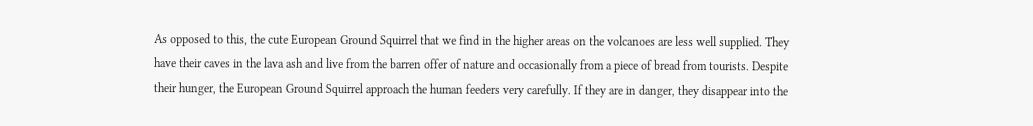As opposed to this, the cute European Ground Squirrel that we find in the higher areas on the volcanoes are less well supplied. They have their caves in the lava ash and live from the barren offer of nature and occasionally from a piece of bread from tourists. Despite their hunger, the European Ground Squirrel approach the human feeders very carefully. If they are in danger, they disappear into the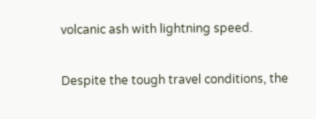volcanic ash with lightning speed.

Despite the tough travel conditions, the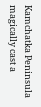Kamchatka Peninsula magically cast a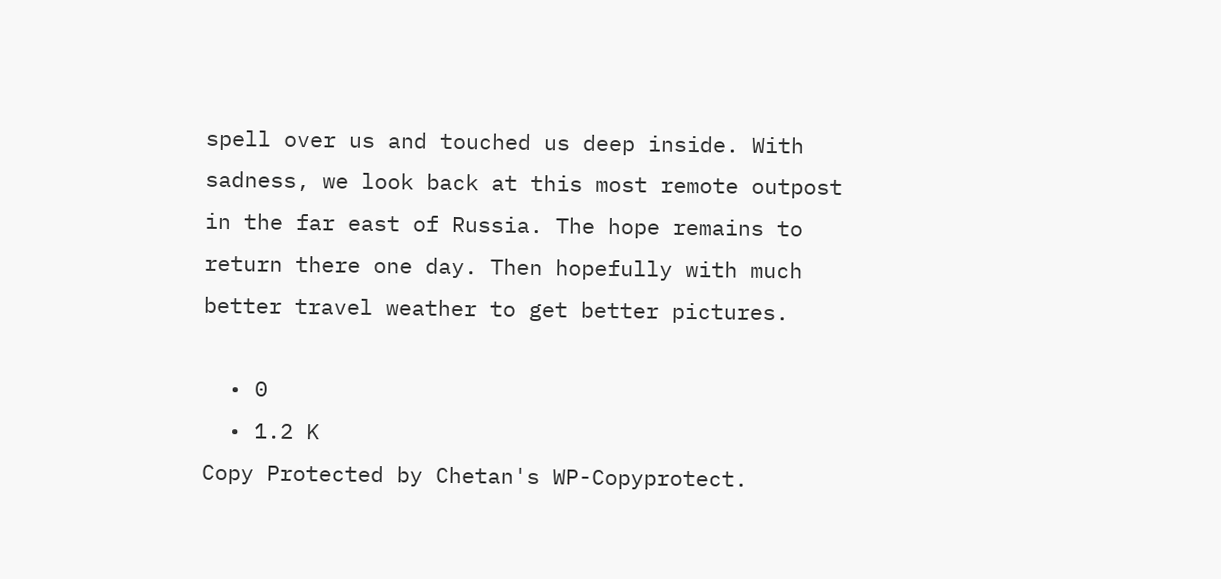spell over us and touched us deep inside. With sadness, we look back at this most remote outpost in the far east of Russia. The hope remains to return there one day. Then hopefully with much better travel weather to get better pictures.

  • 0
  • 1.2 K
Copy Protected by Chetan's WP-Copyprotect.